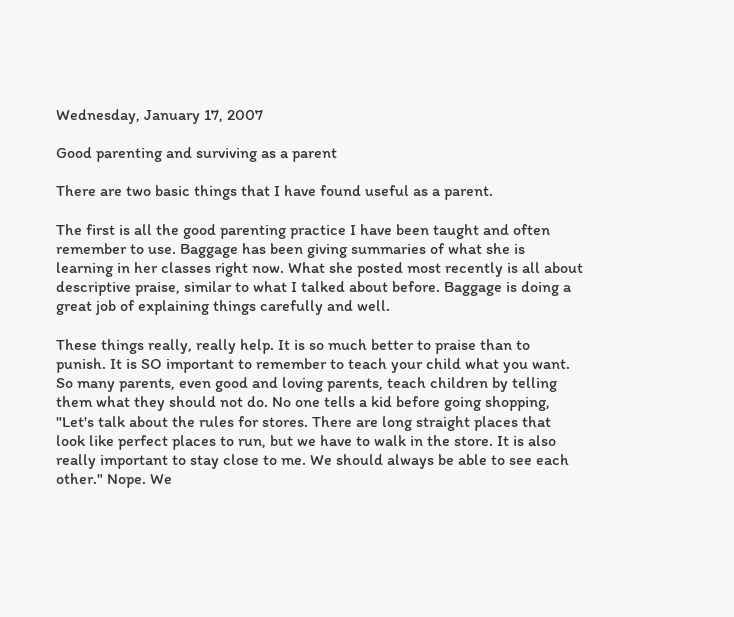Wednesday, January 17, 2007

Good parenting and surviving as a parent

There are two basic things that I have found useful as a parent.

The first is all the good parenting practice I have been taught and often remember to use. Baggage has been giving summaries of what she is learning in her classes right now. What she posted most recently is all about descriptive praise, similar to what I talked about before. Baggage is doing a great job of explaining things carefully and well.

These things really, really help. It is so much better to praise than to punish. It is SO important to remember to teach your child what you want. So many parents, even good and loving parents, teach children by telling them what they should not do. No one tells a kid before going shopping, "Let's talk about the rules for stores. There are long straight places that look like perfect places to run, but we have to walk in the store. It is also really important to stay close to me. We should always be able to see each other." Nope. We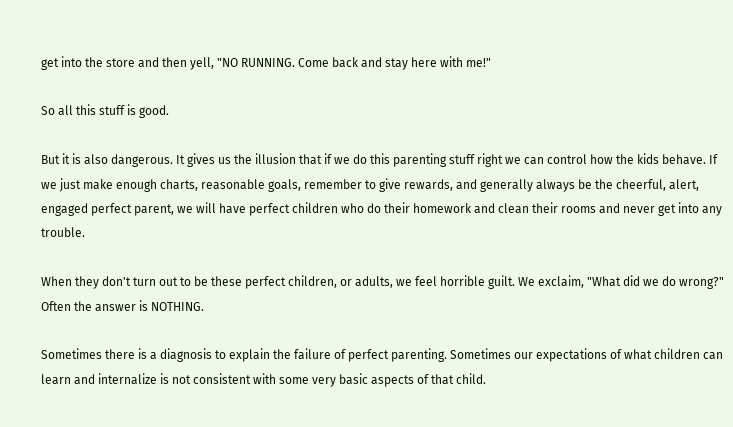get into the store and then yell, "NO RUNNING. Come back and stay here with me!"

So all this stuff is good.

But it is also dangerous. It gives us the illusion that if we do this parenting stuff right we can control how the kids behave. If we just make enough charts, reasonable goals, remember to give rewards, and generally always be the cheerful, alert, engaged perfect parent, we will have perfect children who do their homework and clean their rooms and never get into any trouble.

When they don't turn out to be these perfect children, or adults, we feel horrible guilt. We exclaim, "What did we do wrong?" Often the answer is NOTHING.

Sometimes there is a diagnosis to explain the failure of perfect parenting. Sometimes our expectations of what children can learn and internalize is not consistent with some very basic aspects of that child.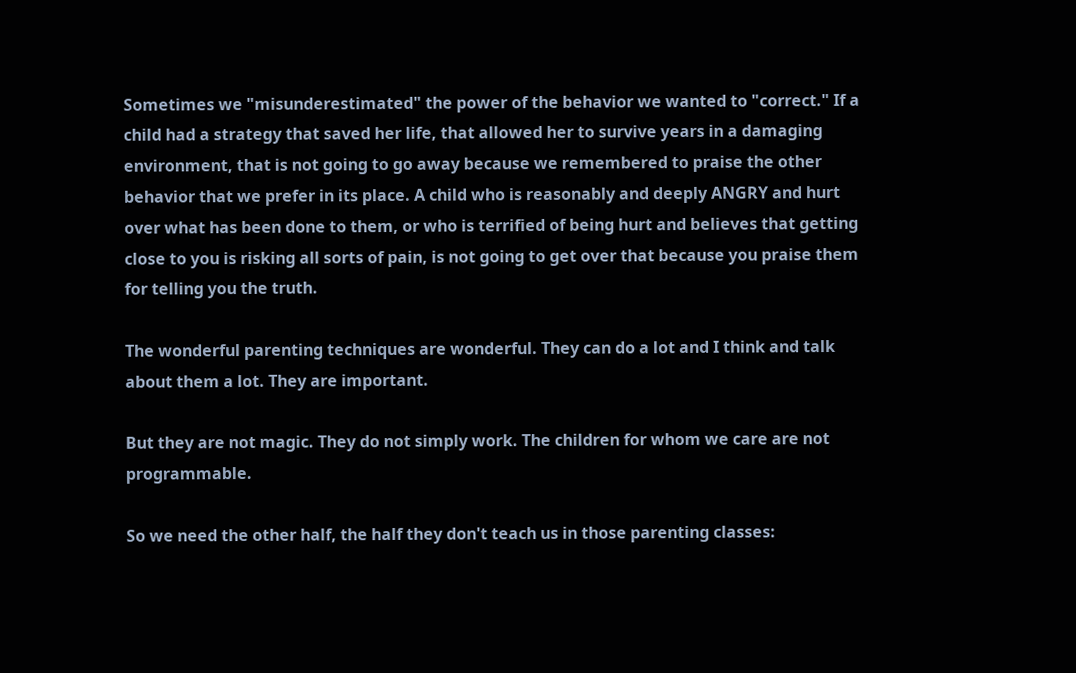Sometimes we "misunderestimated" the power of the behavior we wanted to "correct." If a child had a strategy that saved her life, that allowed her to survive years in a damaging environment, that is not going to go away because we remembered to praise the other behavior that we prefer in its place. A child who is reasonably and deeply ANGRY and hurt over what has been done to them, or who is terrified of being hurt and believes that getting close to you is risking all sorts of pain, is not going to get over that because you praise them for telling you the truth.

The wonderful parenting techniques are wonderful. They can do a lot and I think and talk about them a lot. They are important.

But they are not magic. They do not simply work. The children for whom we care are not programmable.

So we need the other half, the half they don't teach us in those parenting classes: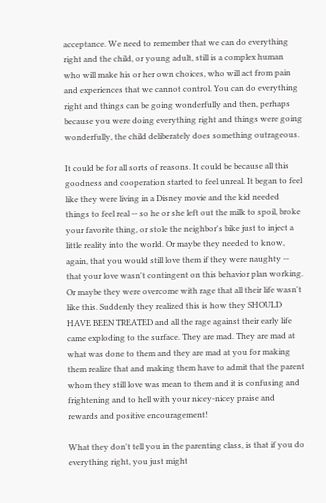acceptance. We need to remember that we can do everything right and the child, or young adult, still is a complex human who will make his or her own choices, who will act from pain and experiences that we cannot control. You can do everything right and things can be going wonderfully and then, perhaps because you were doing everything right and things were going wonderfully, the child deliberately does something outrageous.

It could be for all sorts of reasons. It could be because all this goodness and cooperation started to feel unreal. It began to feel like they were living in a Disney movie and the kid needed things to feel real -- so he or she left out the milk to spoil, broke your favorite thing, or stole the neighbor's bike just to inject a little reality into the world. Or maybe they needed to know, again, that you would still love them if they were naughty -- that your love wasn't contingent on this behavior plan working. Or maybe they were overcome with rage that all their life wasn't like this. Suddenly they realized this is how they SHOULD HAVE BEEN TREATED and all the rage against their early life came exploding to the surface. They are mad. They are mad at what was done to them and they are mad at you for making them realize that and making them have to admit that the parent whom they still love was mean to them and it is confusing and frightening and to hell with your nicey-nicey praise and rewards and positive encouragement!

What they don't tell you in the parenting class, is that if you do everything right, you just might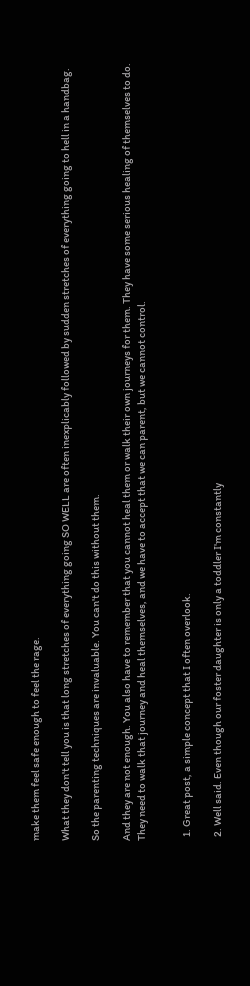make them feel safe enough to feel the rage.

What they don't tell you is that long stretches of everything going SO WELL are often inexplicably followed by sudden stretches of everything going to hell in a handbag.

So the parenting techniques are invaluable. You can't do this without them.

And they are not enough. You also have to remember that you cannot heal them or walk their own journeys for them. They have some serious healing of themselves to do. They need to walk that journey and heal themselves, and we have to accept that we can parent, but we cannot control.


  1. Great post, a simple concept that I often overlook.

  2. Well said. Even though our foster daughter is only a toddler I'm constantly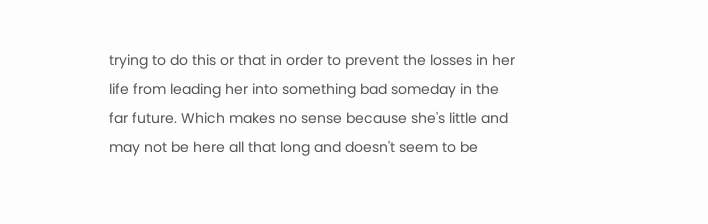trying to do this or that in order to prevent the losses in her life from leading her into something bad someday in the far future. Which makes no sense because she's little and may not be here all that long and doesn't seem to be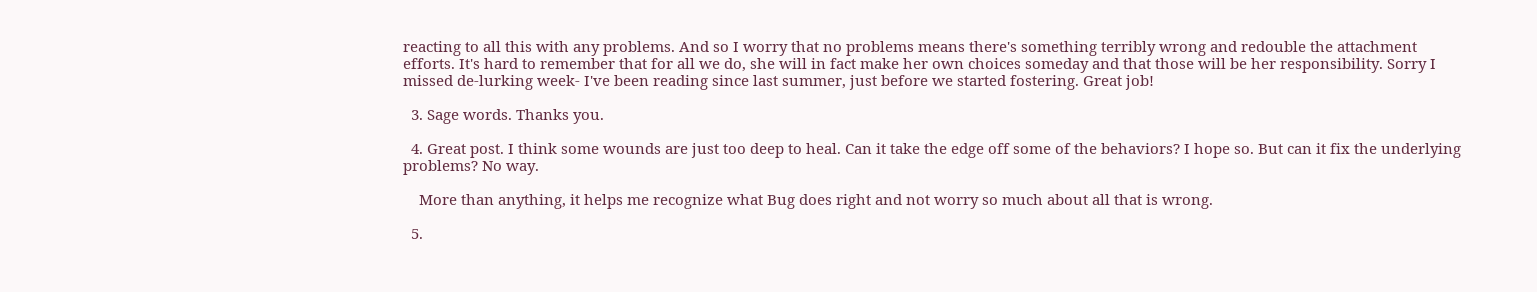reacting to all this with any problems. And so I worry that no problems means there's something terribly wrong and redouble the attachment efforts. It's hard to remember that for all we do, she will in fact make her own choices someday and that those will be her responsibility. Sorry I missed de-lurking week- I've been reading since last summer, just before we started fostering. Great job!

  3. Sage words. Thanks you.

  4. Great post. I think some wounds are just too deep to heal. Can it take the edge off some of the behaviors? I hope so. But can it fix the underlying problems? No way.

    More than anything, it helps me recognize what Bug does right and not worry so much about all that is wrong.

  5.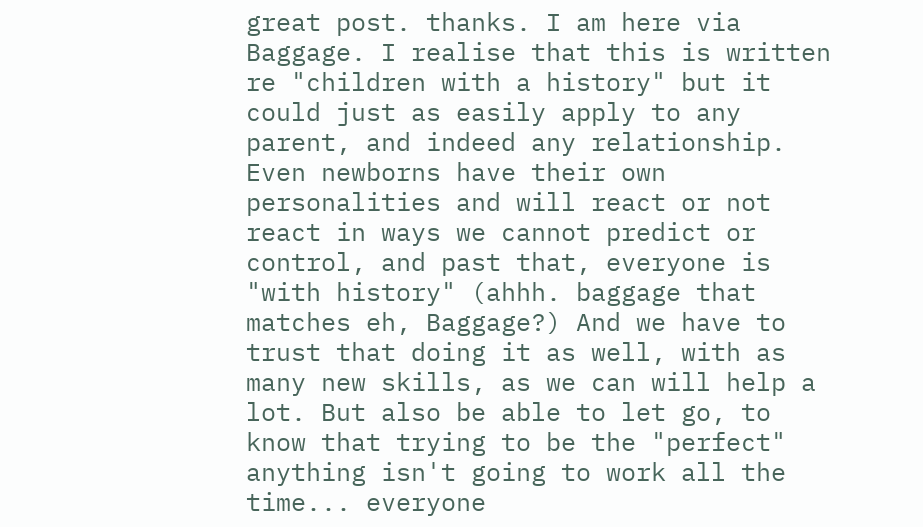great post. thanks. I am here via Baggage. I realise that this is written re "children with a history" but it could just as easily apply to any parent, and indeed any relationship. Even newborns have their own personalities and will react or not react in ways we cannot predict or control, and past that, everyone is "with history" (ahhh. baggage that matches eh, Baggage?) And we have to trust that doing it as well, with as many new skills, as we can will help a lot. But also be able to let go, to know that trying to be the "perfect" anything isn't going to work all the time... everyone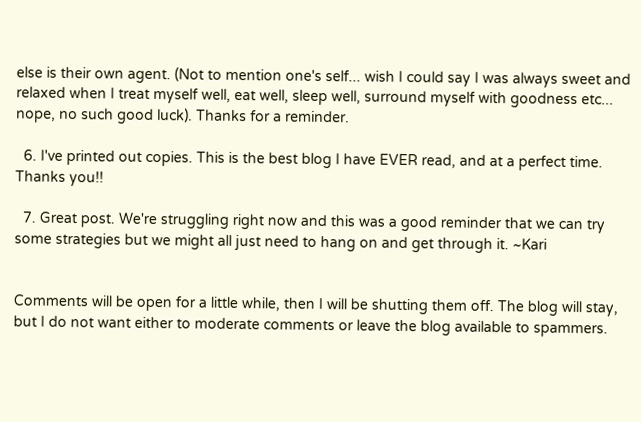else is their own agent. (Not to mention one's self... wish I could say I was always sweet and relaxed when I treat myself well, eat well, sleep well, surround myself with goodness etc... nope, no such good luck). Thanks for a reminder.

  6. I've printed out copies. This is the best blog I have EVER read, and at a perfect time. Thanks you!!

  7. Great post. We're struggling right now and this was a good reminder that we can try some strategies but we might all just need to hang on and get through it. ~Kari


Comments will be open for a little while, then I will be shutting them off. The blog will stay, but I do not want either to moderate comments or leave the blog available to spammers.